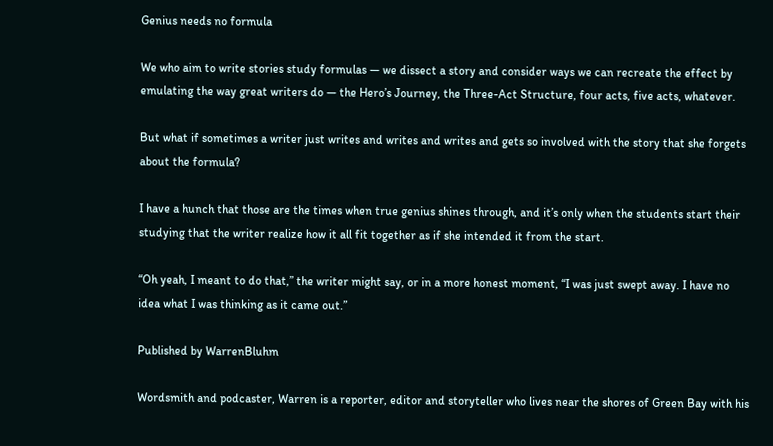Genius needs no formula

We who aim to write stories study formulas — we dissect a story and consider ways we can recreate the effect by emulating the way great writers do — the Hero’s Journey, the Three-Act Structure, four acts, five acts, whatever.

But what if sometimes a writer just writes and writes and writes and gets so involved with the story that she forgets about the formula?

I have a hunch that those are the times when true genius shines through, and it’s only when the students start their studying that the writer realize how it all fit together as if she intended it from the start.

“Oh yeah, I meant to do that,” the writer might say, or in a more honest moment, “I was just swept away. I have no idea what I was thinking as it came out.”

Published by WarrenBluhm

Wordsmith and podcaster, Warren is a reporter, editor and storyteller who lives near the shores of Green Bay with his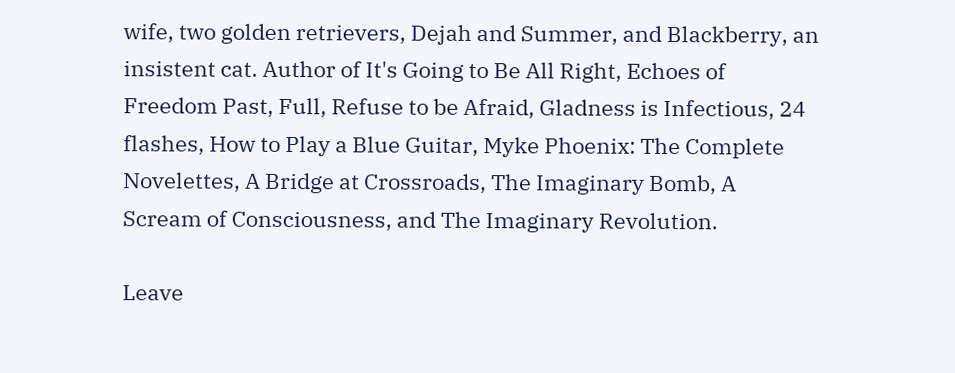wife, two golden retrievers, Dejah and Summer, and Blackberry, an insistent cat. Author of It's Going to Be All Right, Echoes of Freedom Past, Full, Refuse to be Afraid, Gladness is Infectious, 24 flashes, How to Play a Blue Guitar, Myke Phoenix: The Complete Novelettes, A Bridge at Crossroads, The Imaginary Bomb, A Scream of Consciousness, and The Imaginary Revolution.

Leave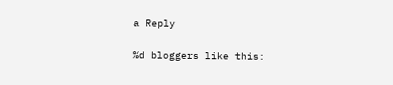a Reply

%d bloggers like this: